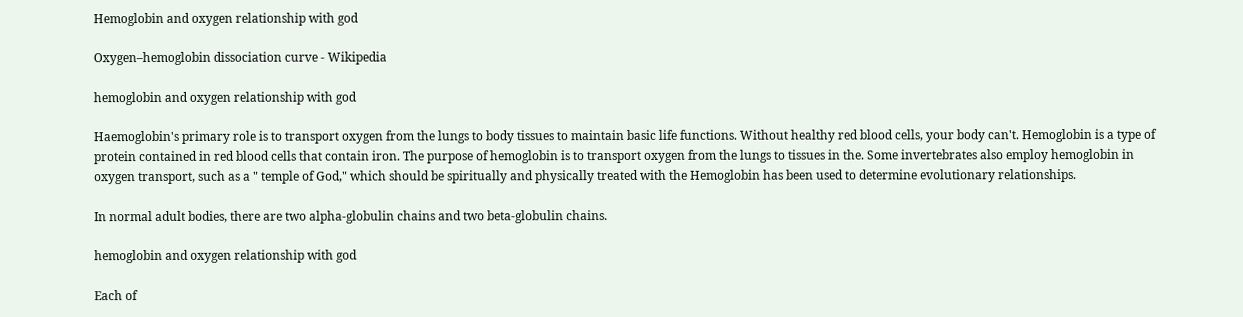Hemoglobin and oxygen relationship with god

Oxygen–hemoglobin dissociation curve - Wikipedia

hemoglobin and oxygen relationship with god

Haemoglobin's primary role is to transport oxygen from the lungs to body tissues to maintain basic life functions. Without healthy red blood cells, your body can't. Hemoglobin is a type of protein contained in red blood cells that contain iron. The purpose of hemoglobin is to transport oxygen from the lungs to tissues in the. Some invertebrates also employ hemoglobin in oxygen transport, such as a " temple of God," which should be spiritually and physically treated with the Hemoglobin has been used to determine evolutionary relationships.

In normal adult bodies, there are two alpha-globulin chains and two beta-globulin chains.

hemoglobin and oxygen relationship with god

Each of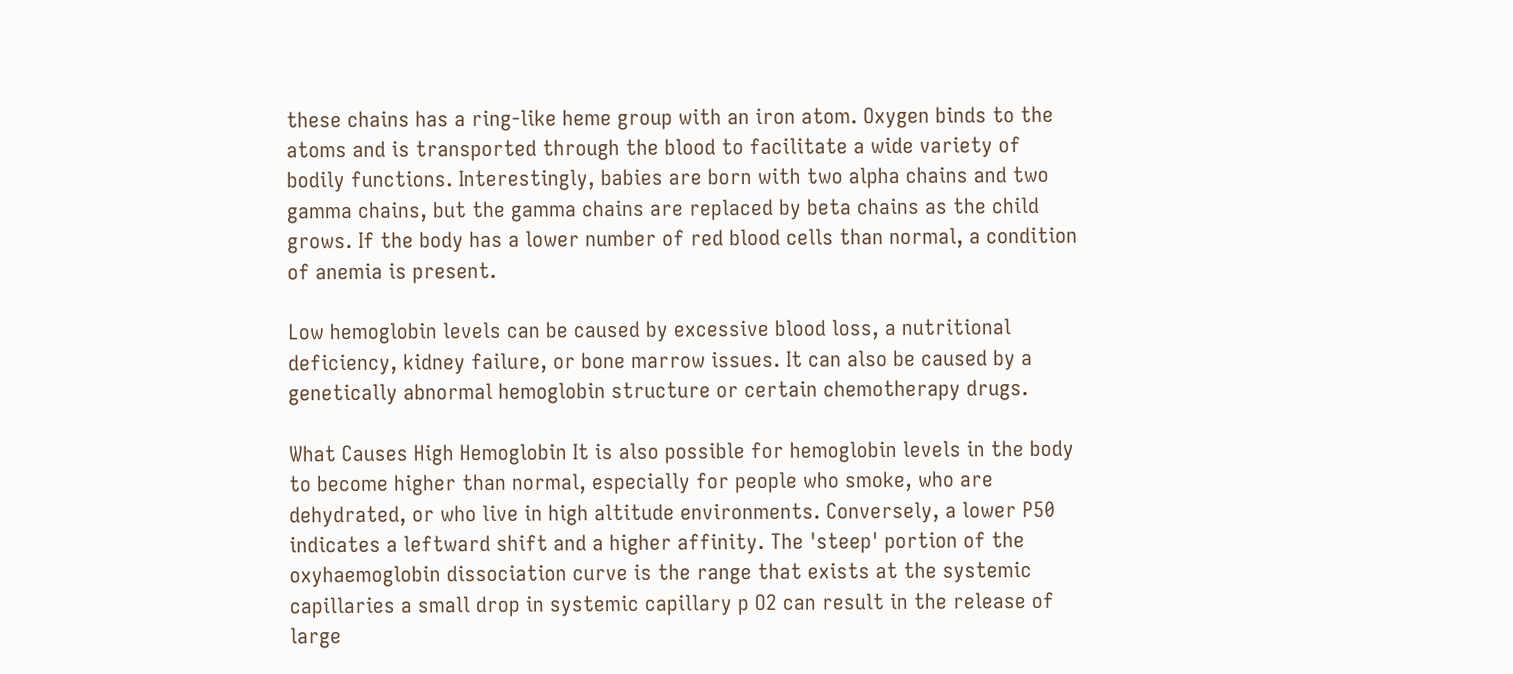these chains has a ring-like heme group with an iron atom. Oxygen binds to the atoms and is transported through the blood to facilitate a wide variety of bodily functions. Interestingly, babies are born with two alpha chains and two gamma chains, but the gamma chains are replaced by beta chains as the child grows. If the body has a lower number of red blood cells than normal, a condition of anemia is present.

Low hemoglobin levels can be caused by excessive blood loss, a nutritional deficiency, kidney failure, or bone marrow issues. It can also be caused by a genetically abnormal hemoglobin structure or certain chemotherapy drugs.

What Causes High Hemoglobin It is also possible for hemoglobin levels in the body to become higher than normal, especially for people who smoke, who are dehydrated, or who live in high altitude environments. Conversely, a lower P50 indicates a leftward shift and a higher affinity. The 'steep' portion of the oxyhaemoglobin dissociation curve is the range that exists at the systemic capillaries a small drop in systemic capillary p O2 can result in the release of large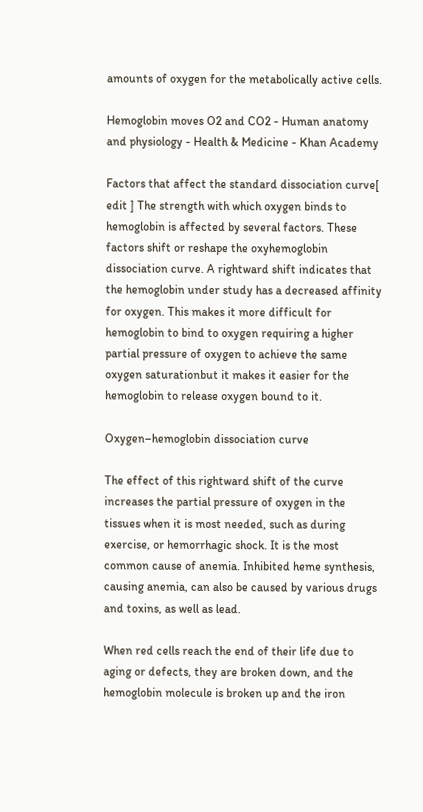amounts of oxygen for the metabolically active cells.

Hemoglobin moves O2 and CO2 - Human anatomy and physiology - Health & Medicine - Khan Academy

Factors that affect the standard dissociation curve[ edit ] The strength with which oxygen binds to hemoglobin is affected by several factors. These factors shift or reshape the oxyhemoglobin dissociation curve. A rightward shift indicates that the hemoglobin under study has a decreased affinity for oxygen. This makes it more difficult for hemoglobin to bind to oxygen requiring a higher partial pressure of oxygen to achieve the same oxygen saturationbut it makes it easier for the hemoglobin to release oxygen bound to it.

Oxygen–hemoglobin dissociation curve

The effect of this rightward shift of the curve increases the partial pressure of oxygen in the tissues when it is most needed, such as during exercise, or hemorrhagic shock. It is the most common cause of anemia. Inhibited heme synthesis, causing anemia, can also be caused by various drugs and toxins, as well as lead.

When red cells reach the end of their life due to aging or defects, they are broken down, and the hemoglobin molecule is broken up and the iron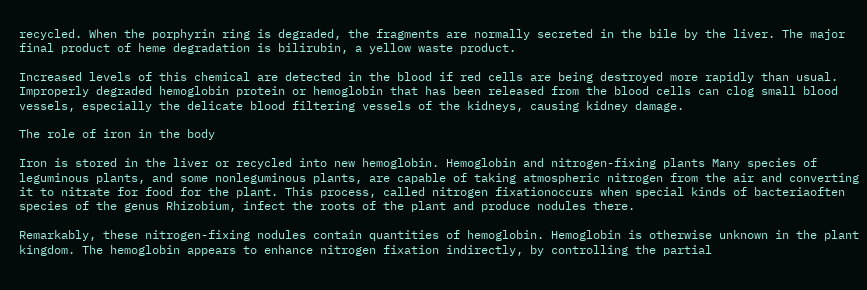recycled. When the porphyrin ring is degraded, the fragments are normally secreted in the bile by the liver. The major final product of heme degradation is bilirubin, a yellow waste product.

Increased levels of this chemical are detected in the blood if red cells are being destroyed more rapidly than usual. Improperly degraded hemoglobin protein or hemoglobin that has been released from the blood cells can clog small blood vessels, especially the delicate blood filtering vessels of the kidneys, causing kidney damage.

The role of iron in the body

Iron is stored in the liver or recycled into new hemoglobin. Hemoglobin and nitrogen-fixing plants Many species of leguminous plants, and some nonleguminous plants, are capable of taking atmospheric nitrogen from the air and converting it to nitrate for food for the plant. This process, called nitrogen fixationoccurs when special kinds of bacteriaoften species of the genus Rhizobium, infect the roots of the plant and produce nodules there.

Remarkably, these nitrogen-fixing nodules contain quantities of hemoglobin. Hemoglobin is otherwise unknown in the plant kingdom. The hemoglobin appears to enhance nitrogen fixation indirectly, by controlling the partial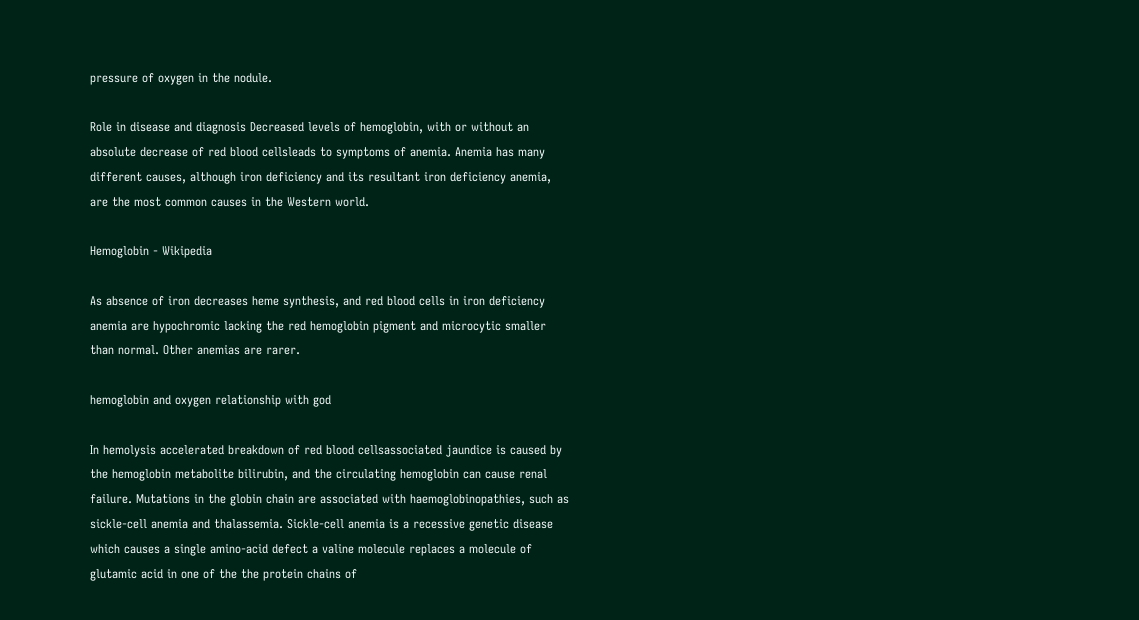pressure of oxygen in the nodule.

Role in disease and diagnosis Decreased levels of hemoglobin, with or without an absolute decrease of red blood cellsleads to symptoms of anemia. Anemia has many different causes, although iron deficiency and its resultant iron deficiency anemia, are the most common causes in the Western world.

Hemoglobin - Wikipedia

As absence of iron decreases heme synthesis, and red blood cells in iron deficiency anemia are hypochromic lacking the red hemoglobin pigment and microcytic smaller than normal. Other anemias are rarer.

hemoglobin and oxygen relationship with god

In hemolysis accelerated breakdown of red blood cellsassociated jaundice is caused by the hemoglobin metabolite bilirubin, and the circulating hemoglobin can cause renal failure. Mutations in the globin chain are associated with haemoglobinopathies, such as sickle-cell anemia and thalassemia. Sickle-cell anemia is a recessive genetic disease which causes a single amino-acid defect a valine molecule replaces a molecule of glutamic acid in one of the the protein chains of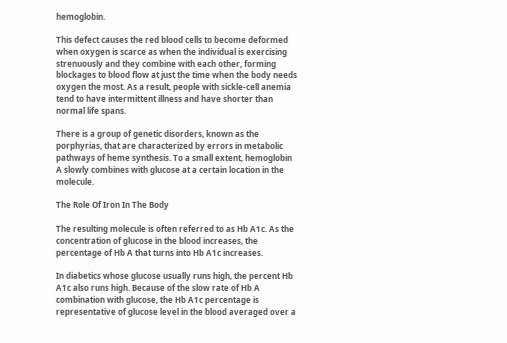hemoglobin.

This defect causes the red blood cells to become deformed when oxygen is scarce as when the individual is exercising strenuously and they combine with each other, forming blockages to blood flow at just the time when the body needs oxygen the most. As a result, people with sickle-cell anemia tend to have intermittent illness and have shorter than normal life spans.

There is a group of genetic disorders, known as the porphyrias, that are characterized by errors in metabolic pathways of heme synthesis. To a small extent, hemoglobin A slowly combines with glucose at a certain location in the molecule.

The Role Of Iron In The Body

The resulting molecule is often referred to as Hb A1c. As the concentration of glucose in the blood increases, the percentage of Hb A that turns into Hb A1c increases.

In diabetics whose glucose usually runs high, the percent Hb A1c also runs high. Because of the slow rate of Hb A combination with glucose, the Hb A1c percentage is representative of glucose level in the blood averaged over a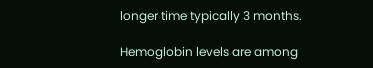longer time typically 3 months.

Hemoglobin levels are among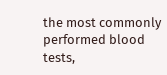the most commonly performed blood tests,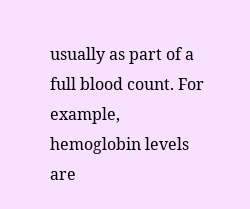usually as part of a full blood count. For example, hemoglobin levels are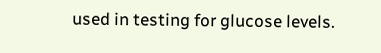used in testing for glucose levels.